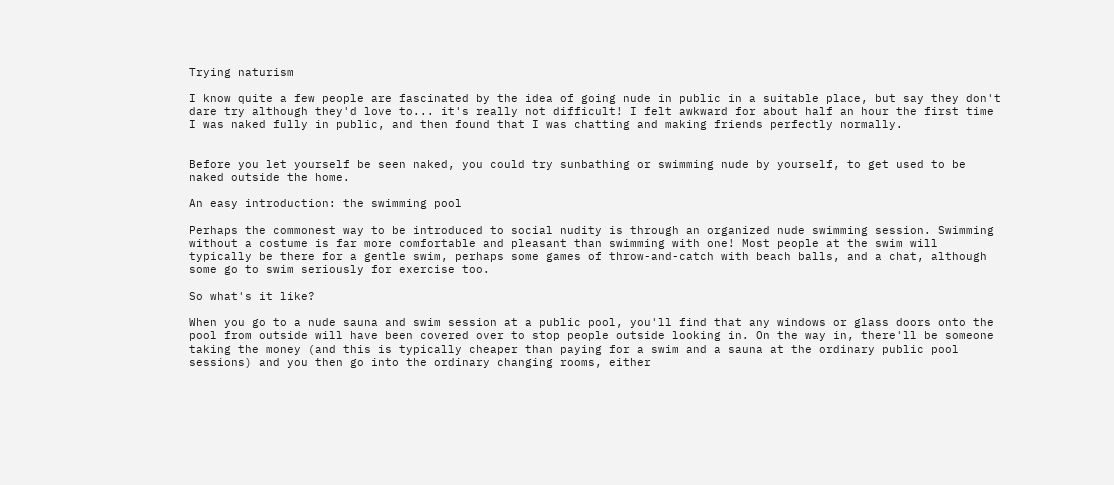Trying naturism

I know quite a few people are fascinated by the idea of going nude in public in a suitable place, but say they don't dare try although they'd love to... it's really not difficult! I felt awkward for about half an hour the first time I was naked fully in public, and then found that I was chatting and making friends perfectly normally.


Before you let yourself be seen naked, you could try sunbathing or swimming nude by yourself, to get used to be naked outside the home.

An easy introduction: the swimming pool

Perhaps the commonest way to be introduced to social nudity is through an organized nude swimming session. Swimming without a costume is far more comfortable and pleasant than swimming with one! Most people at the swim will typically be there for a gentle swim, perhaps some games of throw-and-catch with beach balls, and a chat, although some go to swim seriously for exercise too.

So what's it like?

When you go to a nude sauna and swim session at a public pool, you'll find that any windows or glass doors onto the pool from outside will have been covered over to stop people outside looking in. On the way in, there'll be someone taking the money (and this is typically cheaper than paying for a swim and a sauna at the ordinary public pool sessions) and you then go into the ordinary changing rooms, either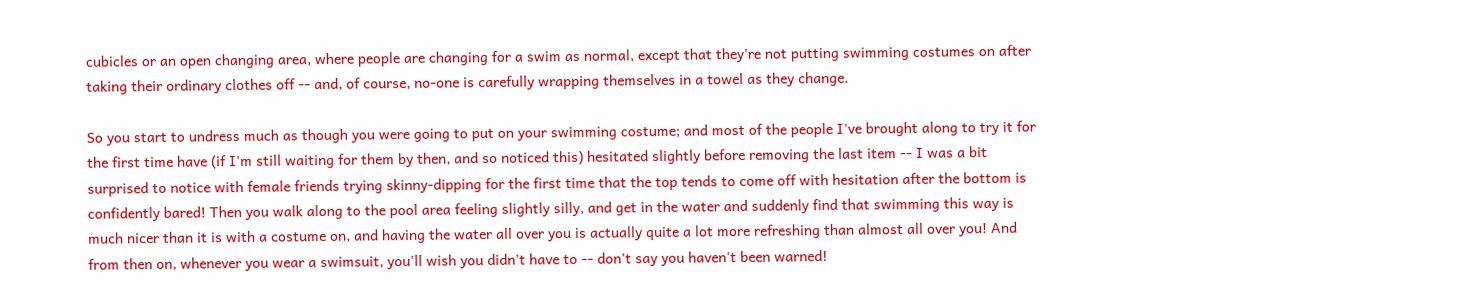cubicles or an open changing area, where people are changing for a swim as normal, except that they're not putting swimming costumes on after taking their ordinary clothes off -- and, of course, no-one is carefully wrapping themselves in a towel as they change.

So you start to undress much as though you were going to put on your swimming costume; and most of the people I've brought along to try it for the first time have (if I'm still waiting for them by then, and so noticed this) hesitated slightly before removing the last item -- I was a bit surprised to notice with female friends trying skinny-dipping for the first time that the top tends to come off with hesitation after the bottom is confidently bared! Then you walk along to the pool area feeling slightly silly, and get in the water and suddenly find that swimming this way is much nicer than it is with a costume on, and having the water all over you is actually quite a lot more refreshing than almost all over you! And from then on, whenever you wear a swimsuit, you'll wish you didn't have to -- don't say you haven't been warned!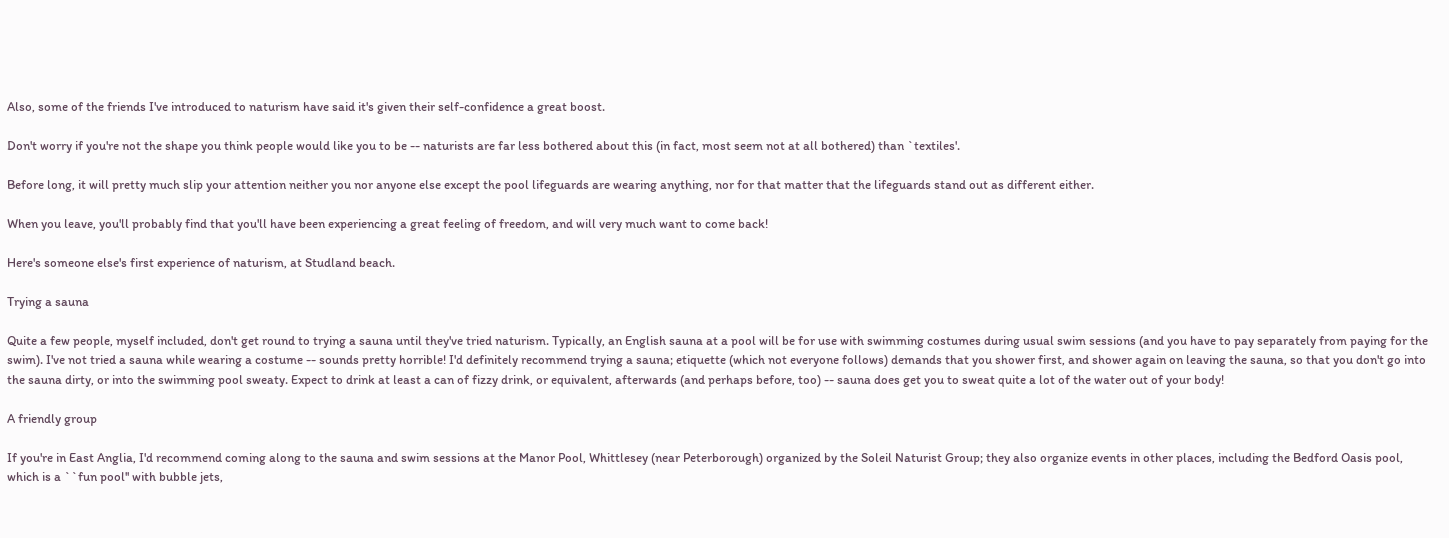Also, some of the friends I've introduced to naturism have said it's given their self-confidence a great boost.

Don't worry if you're not the shape you think people would like you to be -- naturists are far less bothered about this (in fact, most seem not at all bothered) than `textiles'.

Before long, it will pretty much slip your attention neither you nor anyone else except the pool lifeguards are wearing anything, nor for that matter that the lifeguards stand out as different either.

When you leave, you'll probably find that you'll have been experiencing a great feeling of freedom, and will very much want to come back!

Here's someone else's first experience of naturism, at Studland beach.

Trying a sauna

Quite a few people, myself included, don't get round to trying a sauna until they've tried naturism. Typically, an English sauna at a pool will be for use with swimming costumes during usual swim sessions (and you have to pay separately from paying for the swim). I've not tried a sauna while wearing a costume -- sounds pretty horrible! I'd definitely recommend trying a sauna; etiquette (which not everyone follows) demands that you shower first, and shower again on leaving the sauna, so that you don't go into the sauna dirty, or into the swimming pool sweaty. Expect to drink at least a can of fizzy drink, or equivalent, afterwards (and perhaps before, too) -- sauna does get you to sweat quite a lot of the water out of your body!

A friendly group

If you're in East Anglia, I'd recommend coming along to the sauna and swim sessions at the Manor Pool, Whittlesey (near Peterborough) organized by the Soleil Naturist Group; they also organize events in other places, including the Bedford Oasis pool, which is a ``fun pool'' with bubble jets,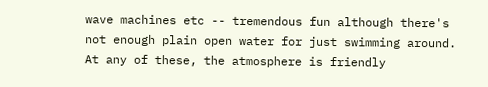wave machines etc -- tremendous fun although there's not enough plain open water for just swimming around. At any of these, the atmosphere is friendly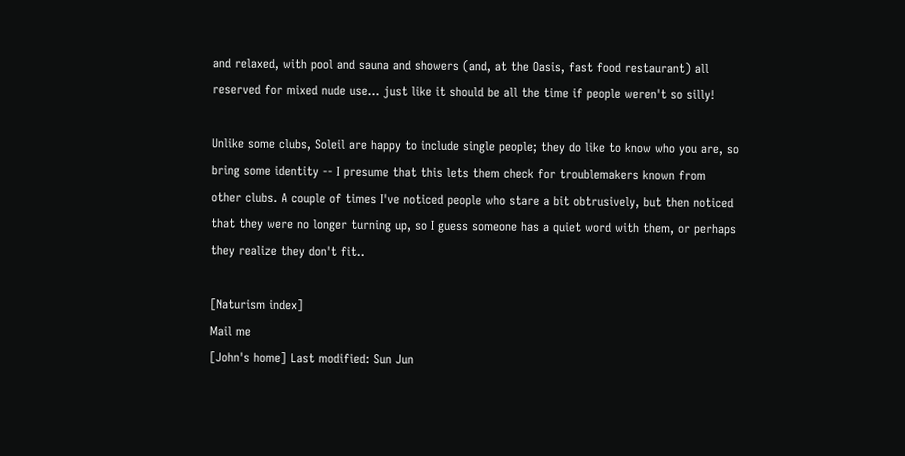and relaxed, with pool and sauna and showers (and, at the Oasis, fast food restaurant) all reserved for mixed nude use... just like it should be all the time if people weren't so silly!

Unlike some clubs, Soleil are happy to include single people; they do like to know who you are, so bring some identity -- I presume that this lets them check for troublemakers known from other clubs. A couple of times I've noticed people who stare a bit obtrusively, but then noticed that they were no longer turning up, so I guess someone has a quiet word with them, or perhaps they realize they don't fit..

[Naturism index]
Mail me
[John's home] Last modified: Sun Jun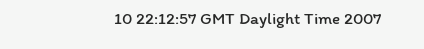10 22:12:57 GMT Daylight Time 2007